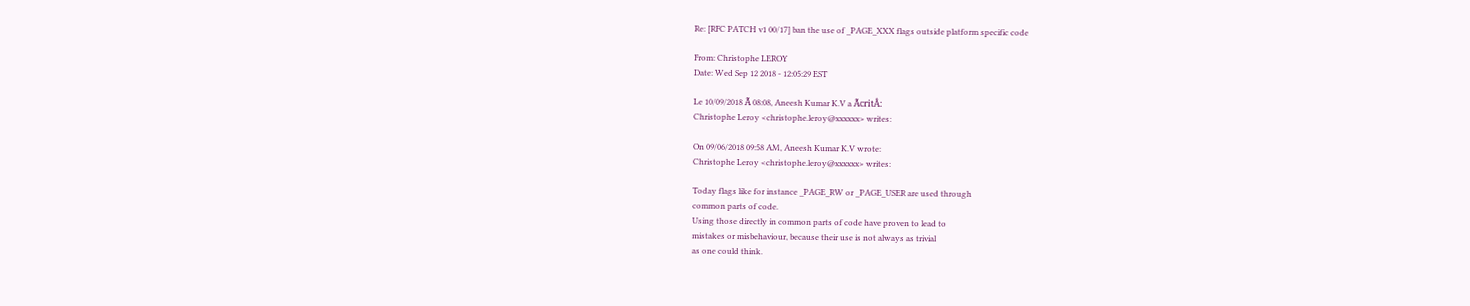Re: [RFC PATCH v1 00/17] ban the use of _PAGE_XXX flags outside platform specific code

From: Christophe LEROY
Date: Wed Sep 12 2018 - 12:05:29 EST

Le 10/09/2018 Ã 08:08, Aneesh Kumar K.V a ÃcritÂ:
Christophe Leroy <christophe.leroy@xxxxxx> writes:

On 09/06/2018 09:58 AM, Aneesh Kumar K.V wrote:
Christophe Leroy <christophe.leroy@xxxxxx> writes:

Today flags like for instance _PAGE_RW or _PAGE_USER are used through
common parts of code.
Using those directly in common parts of code have proven to lead to
mistakes or misbehaviour, because their use is not always as trivial
as one could think.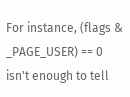For instance, (flags & _PAGE_USER) == 0 isn't enough to tell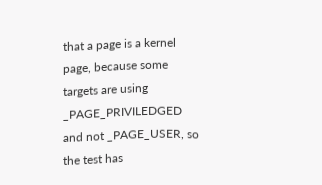that a page is a kernel page, because some targets are using
_PAGE_PRIVILEDGED and not _PAGE_USER, so the test has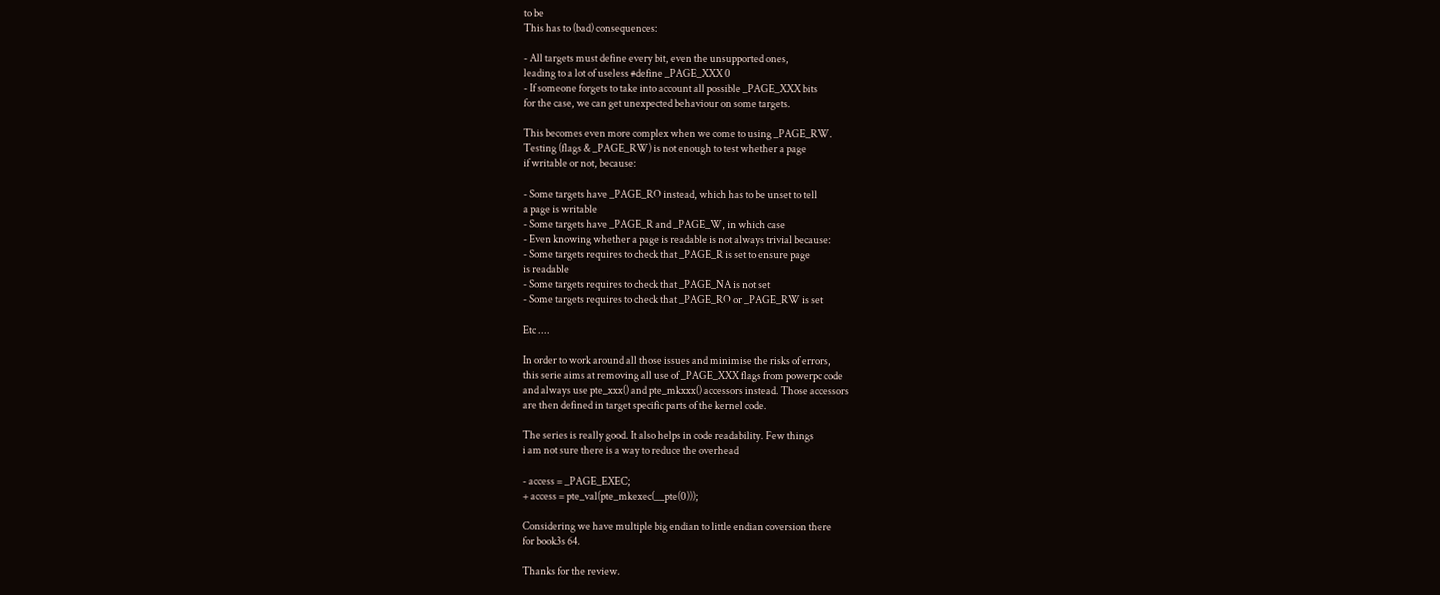to be
This has to (bad) consequences:

- All targets must define every bit, even the unsupported ones,
leading to a lot of useless #define _PAGE_XXX 0
- If someone forgets to take into account all possible _PAGE_XXX bits
for the case, we can get unexpected behaviour on some targets.

This becomes even more complex when we come to using _PAGE_RW.
Testing (flags & _PAGE_RW) is not enough to test whether a page
if writable or not, because:

- Some targets have _PAGE_RO instead, which has to be unset to tell
a page is writable
- Some targets have _PAGE_R and _PAGE_W, in which case
- Even knowing whether a page is readable is not always trivial because:
- Some targets requires to check that _PAGE_R is set to ensure page
is readable
- Some targets requires to check that _PAGE_NA is not set
- Some targets requires to check that _PAGE_RO or _PAGE_RW is set

Etc ....

In order to work around all those issues and minimise the risks of errors,
this serie aims at removing all use of _PAGE_XXX flags from powerpc code
and always use pte_xxx() and pte_mkxxx() accessors instead. Those accessors
are then defined in target specific parts of the kernel code.

The series is really good. It also helps in code readability. Few things
i am not sure there is a way to reduce the overhead

- access = _PAGE_EXEC;
+ access = pte_val(pte_mkexec(__pte(0)));

Considering we have multiple big endian to little endian coversion there
for book3s 64.

Thanks for the review.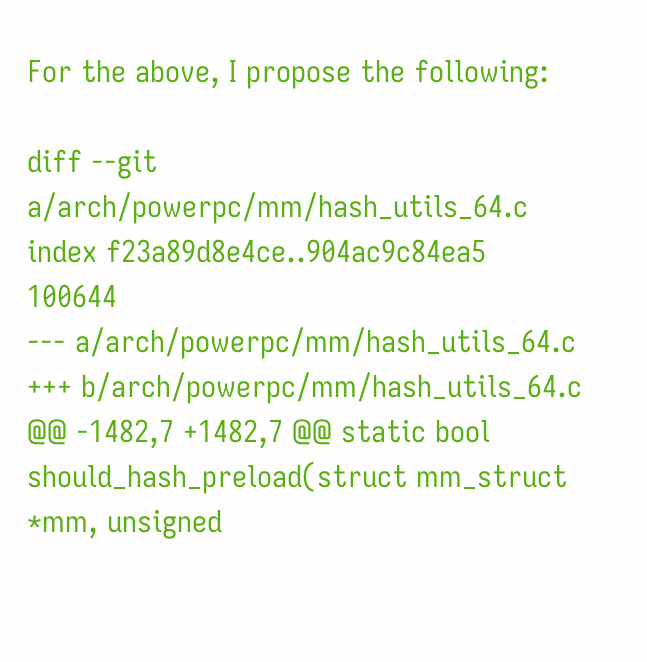For the above, I propose the following:

diff --git a/arch/powerpc/mm/hash_utils_64.c
index f23a89d8e4ce..904ac9c84ea5 100644
--- a/arch/powerpc/mm/hash_utils_64.c
+++ b/arch/powerpc/mm/hash_utils_64.c
@@ -1482,7 +1482,7 @@ static bool should_hash_preload(struct mm_struct
*mm, unsigned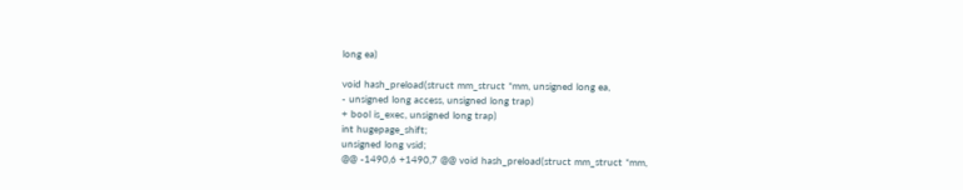long ea)

void hash_preload(struct mm_struct *mm, unsigned long ea,
- unsigned long access, unsigned long trap)
+ bool is_exec, unsigned long trap)
int hugepage_shift;
unsigned long vsid;
@@ -1490,6 +1490,7 @@ void hash_preload(struct mm_struct *mm,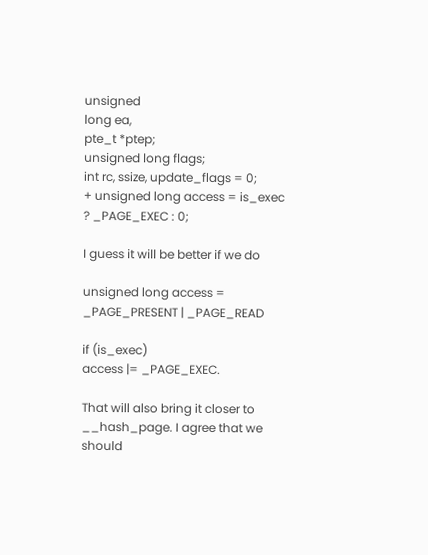unsigned
long ea,
pte_t *ptep;
unsigned long flags;
int rc, ssize, update_flags = 0;
+ unsigned long access = is_exec ? _PAGE_EXEC : 0;

I guess it will be better if we do

unsigned long access = _PAGE_PRESENT | _PAGE_READ

if (is_exec)
access |= _PAGE_EXEC.

That will also bring it closer to __hash_page. I agree that we should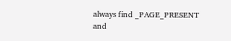always find _PAGE_PRESENT and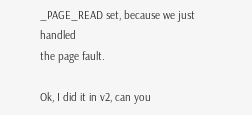_PAGE_READ set, because we just handled
the page fault.

Ok, I did it in v2, can you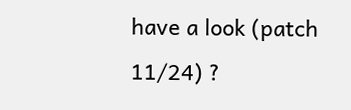have a look (patch 11/24) ?